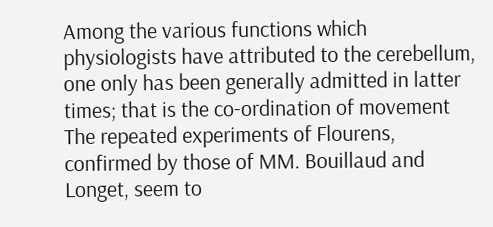Among the various functions which physiologists have attributed to the cerebellum, one only has been generally admitted in latter times; that is the co-ordination of movement The repeated experiments of Flourens, confirmed by those of MM. Bouillaud and Longet, seem to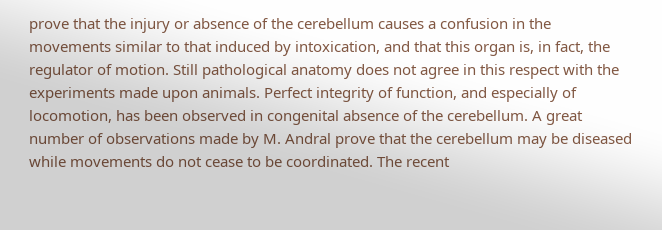prove that the injury or absence of the cerebellum causes a confusion in the movements similar to that induced by intoxication, and that this organ is, in fact, the regulator of motion. Still pathological anatomy does not agree in this respect with the experiments made upon animals. Perfect integrity of function, and especially of locomotion, has been observed in congenital absence of the cerebellum. A great number of observations made by M. Andral prove that the cerebellum may be diseased while movements do not cease to be coordinated. The recent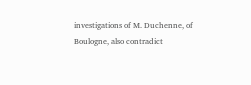investigations of M. Duchenne, of Boulogne, also contradict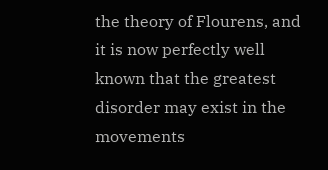the theory of Flourens, and it is now perfectly well known that the greatest disorder may exist in the movements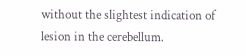without the slightest indication of lesion in the cerebellum.